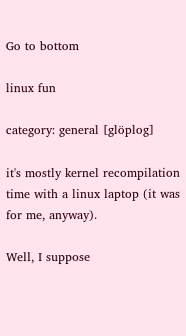Go to bottom

linux fun

category: general [glöplog]

it's mostly kernel recompilation time with a linux laptop (it was for me, anyway).

Well, I suppose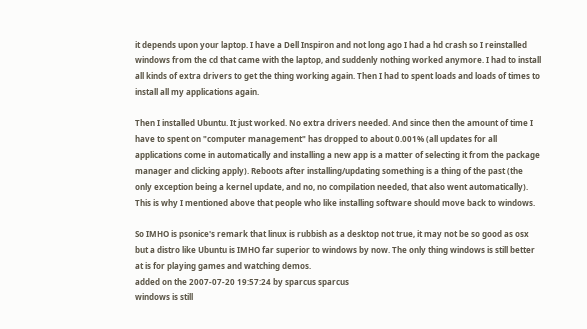it depends upon your laptop. I have a Dell Inspiron and not long ago I had a hd crash so I reinstalled windows from the cd that came with the laptop, and suddenly nothing worked anymore. I had to install all kinds of extra drivers to get the thing working again. Then I had to spent loads and loads of times to install all my applications again.

Then I installed Ubuntu. It just worked. No extra drivers needed. And since then the amount of time I have to spent on "computer management" has dropped to about 0.001% (all updates for all applications come in automatically and installing a new app is a matter of selecting it from the package manager and clicking apply). Reboots after installing/updating something is a thing of the past (the only exception being a kernel update, and no, no compilation needed, that also went automatically). This is why I mentioned above that people who like installing software should move back to windows.

So IMHO is psonice's remark that linux is rubbish as a desktop not true, it may not be so good as osx but a distro like Ubuntu is IMHO far superior to windows by now. The only thing windows is still better at is for playing games and watching demos.
added on the 2007-07-20 19:57:24 by sparcus sparcus
windows is still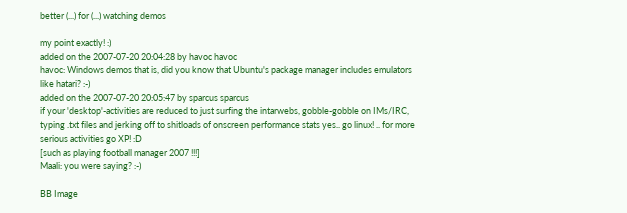better (...) for (...) watching demos

my point exactly! :)
added on the 2007-07-20 20:04:28 by havoc havoc
havoc: Windows demos that is, did you know that Ubuntu's package manager includes emulators like hatari? :-)
added on the 2007-07-20 20:05:47 by sparcus sparcus
if your 'desktop'-activities are reduced to just surfing the intarwebs, gobble-gobble on IMs/IRC, typing .txt files and jerking off to shitloads of onscreen performance stats yes.. go linux! .. for more serious activities go XP! :D
[such as playing football manager 2007 !!!]
Maali: you were saying? :-)

BB Image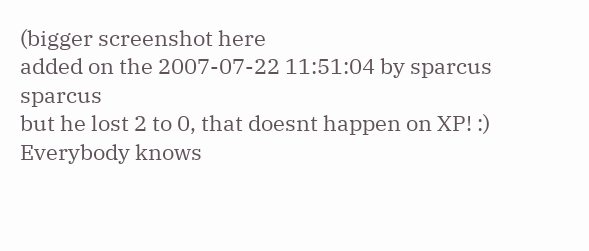(bigger screenshot here
added on the 2007-07-22 11:51:04 by sparcus sparcus
but he lost 2 to 0, that doesnt happen on XP! :)
Everybody knows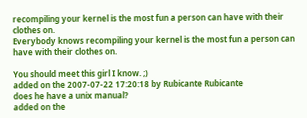recompiling your kernel is the most fun a person can have with their clothes on.
Everybody knows recompiling your kernel is the most fun a person can have with their clothes on.

You should meet this girl I know. ;)
added on the 2007-07-22 17:20:18 by Rubicante Rubicante
does he have a unix manual?
added on the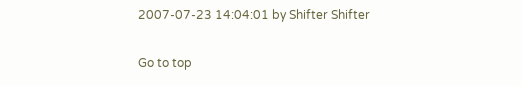2007-07-23 14:04:01 by Shifter Shifter


Go to top